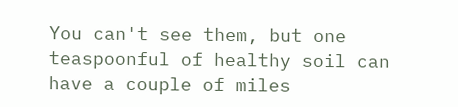You can't see them, but one teaspoonful of healthy soil can have a couple of miles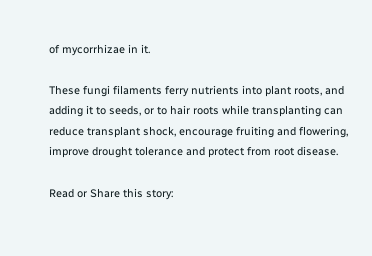of mycorrhizae in it.

These fungi filaments ferry nutrients into plant roots, and adding it to seeds, or to hair roots while transplanting can reduce transplant shock, encourage fruiting and flowering, improve drought tolerance and protect from root disease.

Read or Share this story: